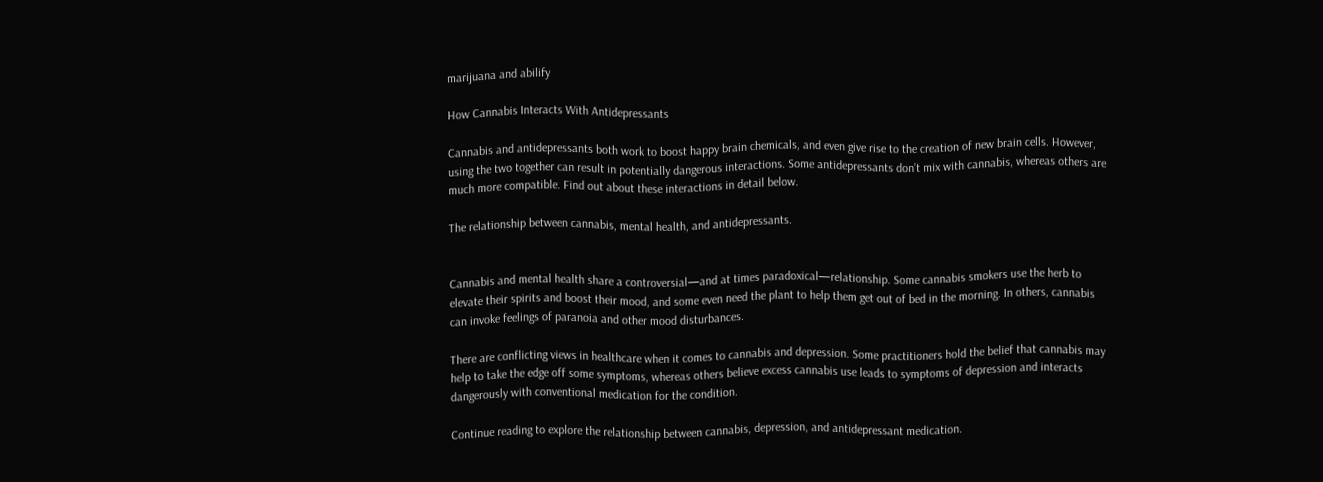marijuana and abilify

How Cannabis Interacts With Antidepressants

Cannabis and antidepressants both work to boost happy brain chemicals, and even give rise to the creation of new brain cells. However, using the two together can result in potentially dangerous interactions. Some antidepressants don’t mix with cannabis, whereas others are much more compatible. Find out about these interactions in detail below.

The relationship between cannabis, mental health, and antidepressants.


Cannabis and mental health share a controversial—and at times paradoxical—relationship. Some cannabis smokers use the herb to elevate their spirits and boost their mood, and some even need the plant to help them get out of bed in the morning. In others, cannabis can invoke feelings of paranoia and other mood disturbances.

There are conflicting views in healthcare when it comes to cannabis and depression. Some practitioners hold the belief that cannabis may help to take the edge off some symptoms, whereas others believe excess cannabis use leads to symptoms of depression and interacts dangerously with conventional medication for the condition.

Continue reading to explore the relationship between cannabis, depression, and antidepressant medication.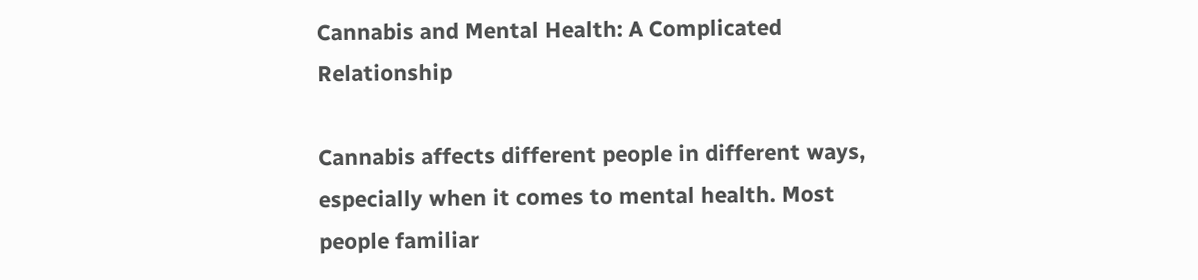Cannabis and Mental Health: A Complicated Relationship

Cannabis affects different people in different ways, especially when it comes to mental health. Most people familiar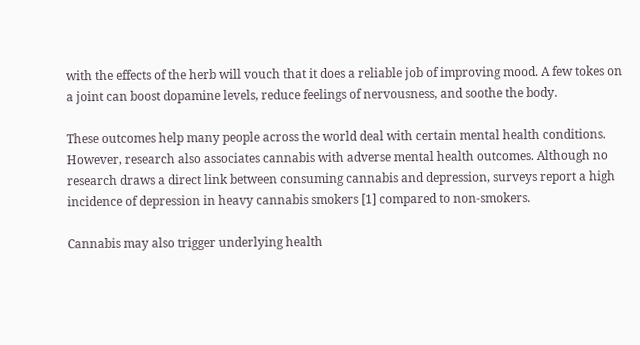with the effects of the herb will vouch that it does a reliable job of improving mood. A few tokes on a joint can boost dopamine levels, reduce feelings of nervousness, and soothe the body.

These outcomes help many people across the world deal with certain mental health conditions. However, research also associates cannabis with adverse mental health outcomes. Although no research draws a direct link between consuming cannabis and depression, surveys report a high incidence of depression in heavy cannabis smokers [1] compared to non-smokers.

Cannabis may also trigger underlying health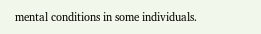mental conditions in some individuals.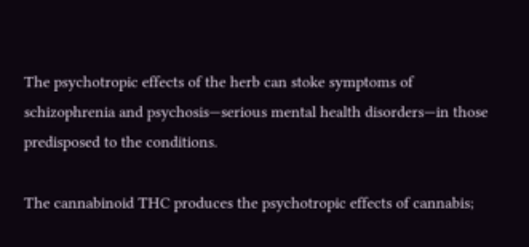The psychotropic effects of the herb can stoke symptoms of schizophrenia and psychosis—serious mental health disorders—in those predisposed to the conditions.

The cannabinoid THC produces the psychotropic effects of cannabis;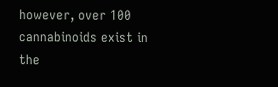however, over 100 cannabinoids exist in the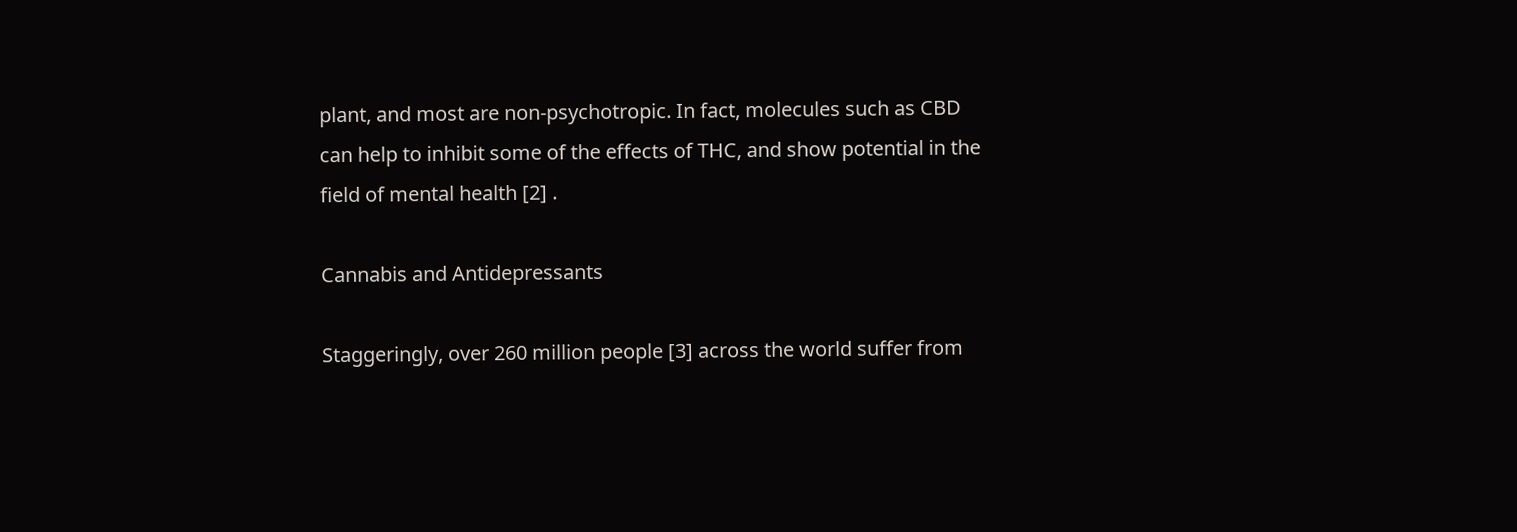plant, and most are non-psychotropic. In fact, molecules such as CBD can help to inhibit some of the effects of THC, and show potential in the field of mental health [2] .

Cannabis and Antidepressants

Staggeringly, over 260 million people [3] across the world suffer from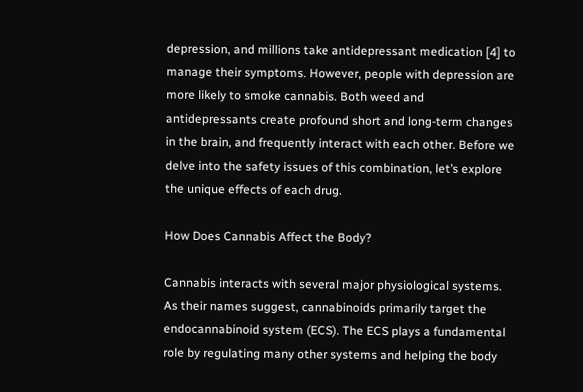depression, and millions take antidepressant medication [4] to manage their symptoms. However, people with depression are more likely to smoke cannabis. Both weed and antidepressants create profound short and long-term changes in the brain, and frequently interact with each other. Before we delve into the safety issues of this combination, let’s explore the unique effects of each drug.

How Does Cannabis Affect the Body?

Cannabis interacts with several major physiological systems. As their names suggest, cannabinoids primarily target the endocannabinoid system (ECS). The ECS plays a fundamental role by regulating many other systems and helping the body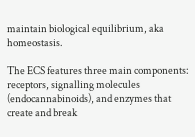maintain biological equilibrium, aka homeostasis.

The ECS features three main components: receptors, signalling molecules (endocannabinoids), and enzymes that create and break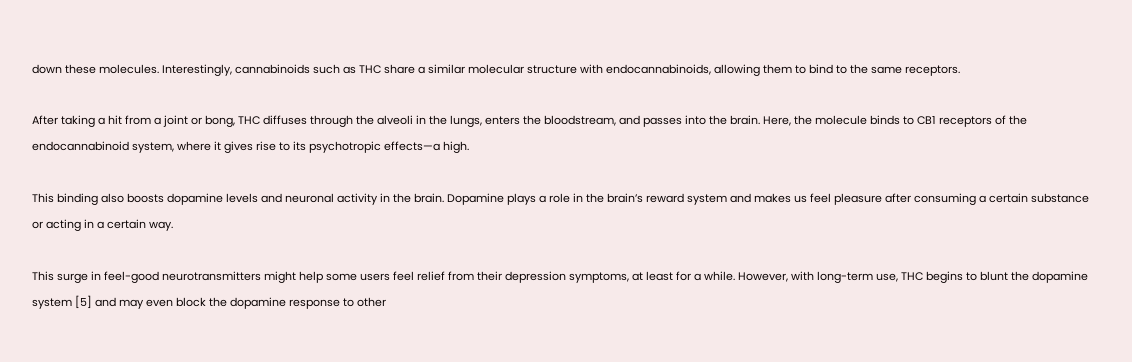down these molecules. Interestingly, cannabinoids such as THC share a similar molecular structure with endocannabinoids, allowing them to bind to the same receptors.

After taking a hit from a joint or bong, THC diffuses through the alveoli in the lungs, enters the bloodstream, and passes into the brain. Here, the molecule binds to CB1 receptors of the endocannabinoid system, where it gives rise to its psychotropic effects—a high.

This binding also boosts dopamine levels and neuronal activity in the brain. Dopamine plays a role in the brain’s reward system and makes us feel pleasure after consuming a certain substance or acting in a certain way.

This surge in feel-good neurotransmitters might help some users feel relief from their depression symptoms, at least for a while. However, with long-term use, THC begins to blunt the dopamine system [5] and may even block the dopamine response to other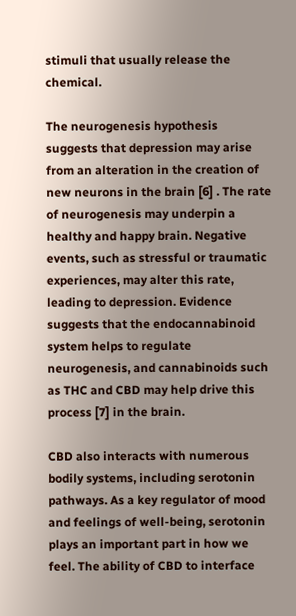stimuli that usually release the chemical.

The neurogenesis hypothesis suggests that depression may arise from an alteration in the creation of new neurons in the brain [6] . The rate of neurogenesis may underpin a healthy and happy brain. Negative events, such as stressful or traumatic experiences, may alter this rate, leading to depression. Evidence suggests that the endocannabinoid system helps to regulate neurogenesis, and cannabinoids such as THC and CBD may help drive this process [7] in the brain.

CBD also interacts with numerous bodily systems, including serotonin pathways. As a key regulator of mood and feelings of well-being, serotonin plays an important part in how we feel. The ability of CBD to interface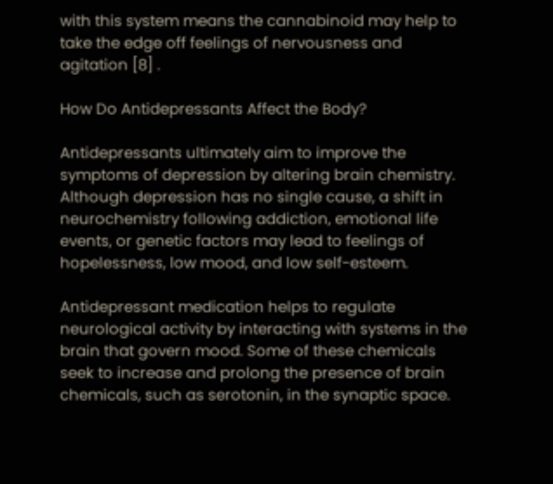with this system means the cannabinoid may help to take the edge off feelings of nervousness and agitation [8] .

How Do Antidepressants Affect the Body?

Antidepressants ultimately aim to improve the symptoms of depression by altering brain chemistry. Although depression has no single cause, a shift in neurochemistry following addiction, emotional life events, or genetic factors may lead to feelings of hopelessness, low mood, and low self-esteem.

Antidepressant medication helps to regulate neurological activity by interacting with systems in the brain that govern mood. Some of these chemicals seek to increase and prolong the presence of brain chemicals, such as serotonin, in the synaptic space.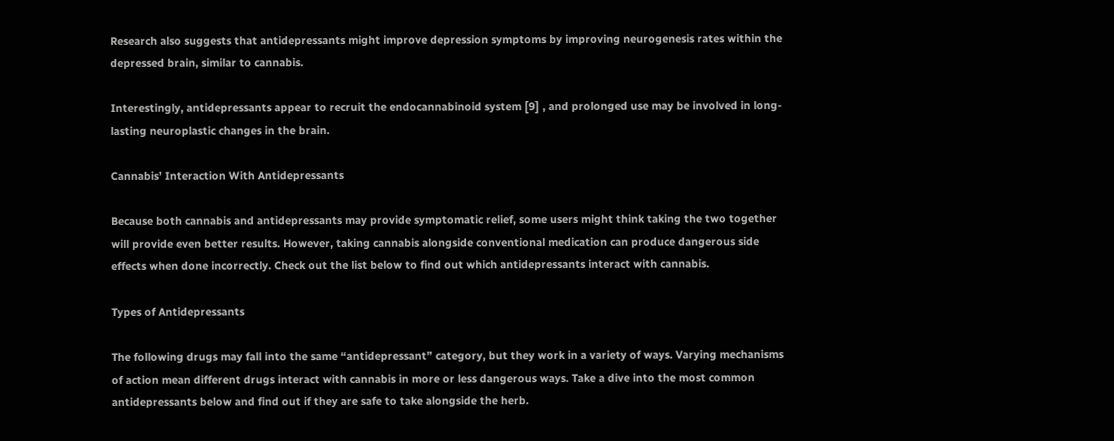Research also suggests that antidepressants might improve depression symptoms by improving neurogenesis rates within the depressed brain, similar to cannabis.

Interestingly, antidepressants appear to recruit the endocannabinoid system [9] , and prolonged use may be involved in long-lasting neuroplastic changes in the brain.

Cannabis’ Interaction With Antidepressants

Because both cannabis and antidepressants may provide symptomatic relief, some users might think taking the two together will provide even better results. However, taking cannabis alongside conventional medication can produce dangerous side effects when done incorrectly. Check out the list below to find out which antidepressants interact with cannabis.

Types of Antidepressants

The following drugs may fall into the same “antidepressant” category, but they work in a variety of ways. Varying mechanisms of action mean different drugs interact with cannabis in more or less dangerous ways. Take a dive into the most common antidepressants below and find out if they are safe to take alongside the herb.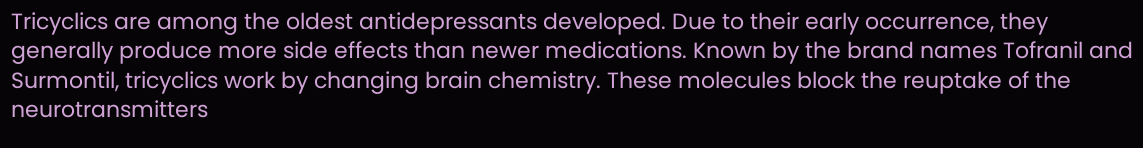Tricyclics are among the oldest antidepressants developed. Due to their early occurrence, they generally produce more side effects than newer medications. Known by the brand names Tofranil and Surmontil, tricyclics work by changing brain chemistry. These molecules block the reuptake of the neurotransmitters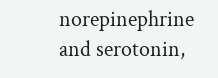norepinephrine and serotonin,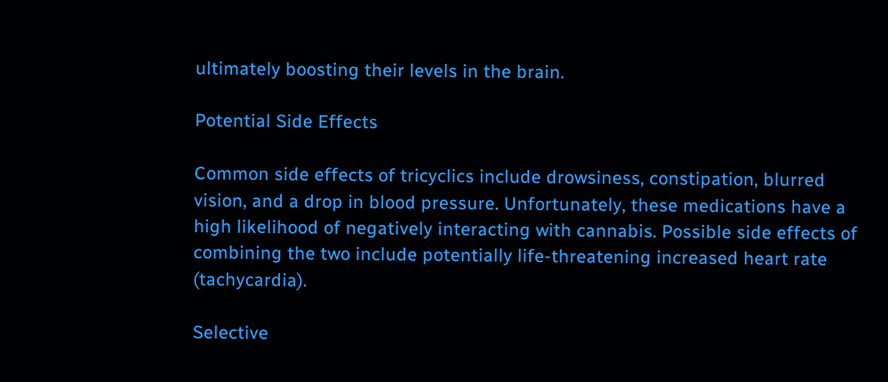ultimately boosting their levels in the brain.

Potential Side Effects

Common side effects of tricyclics include drowsiness, constipation, blurred vision, and a drop in blood pressure. Unfortunately, these medications have a high likelihood of negatively interacting with cannabis. Possible side effects of combining the two include potentially life-threatening increased heart rate (tachycardia).

Selective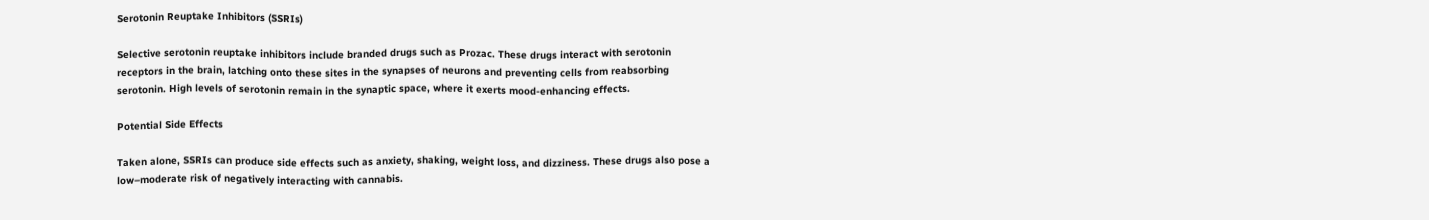Serotonin Reuptake Inhibitors (SSRIs)

Selective serotonin reuptake inhibitors include branded drugs such as Prozac. These drugs interact with serotonin receptors in the brain, latching onto these sites in the synapses of neurons and preventing cells from reabsorbing serotonin. High levels of serotonin remain in the synaptic space, where it exerts mood-enhancing effects.

Potential Side Effects

Taken alone, SSRIs can produce side effects such as anxiety, shaking, weight loss, and dizziness. These drugs also pose a low–moderate risk of negatively interacting with cannabis.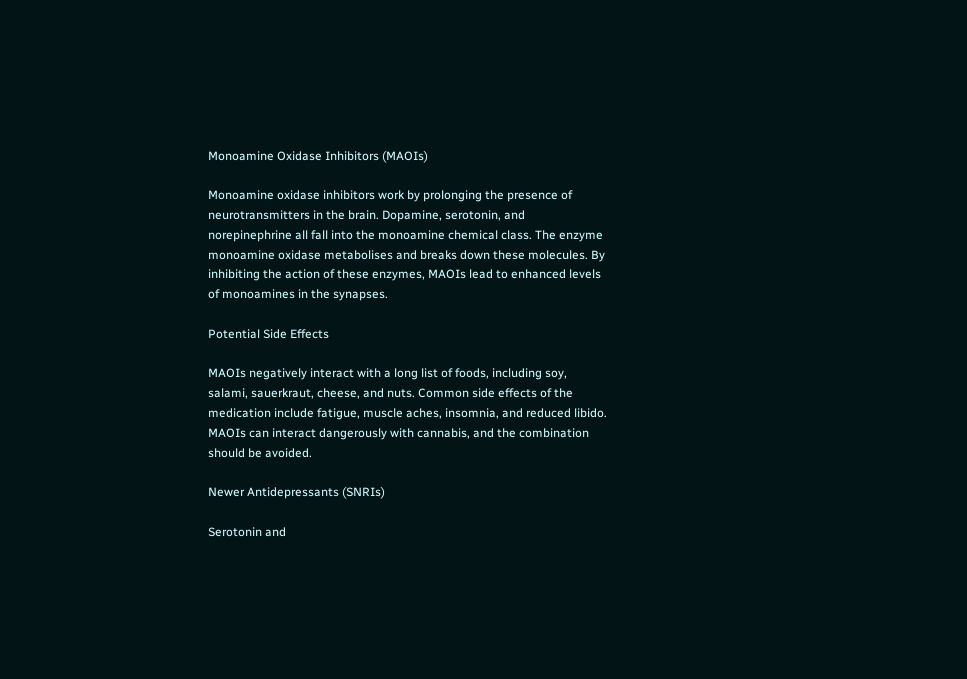Monoamine Oxidase Inhibitors (MAOIs)

Monoamine oxidase inhibitors work by prolonging the presence of neurotransmitters in the brain. Dopamine, serotonin, and norepinephrine all fall into the monoamine chemical class. The enzyme monoamine oxidase metabolises and breaks down these molecules. By inhibiting the action of these enzymes, MAOIs lead to enhanced levels of monoamines in the synapses.

Potential Side Effects

MAOIs negatively interact with a long list of foods, including soy, salami, sauerkraut, cheese, and nuts. Common side effects of the medication include fatigue, muscle aches, insomnia, and reduced libido. MAOIs can interact dangerously with cannabis, and the combination should be avoided.

Newer Antidepressants (SNRIs)

Serotonin and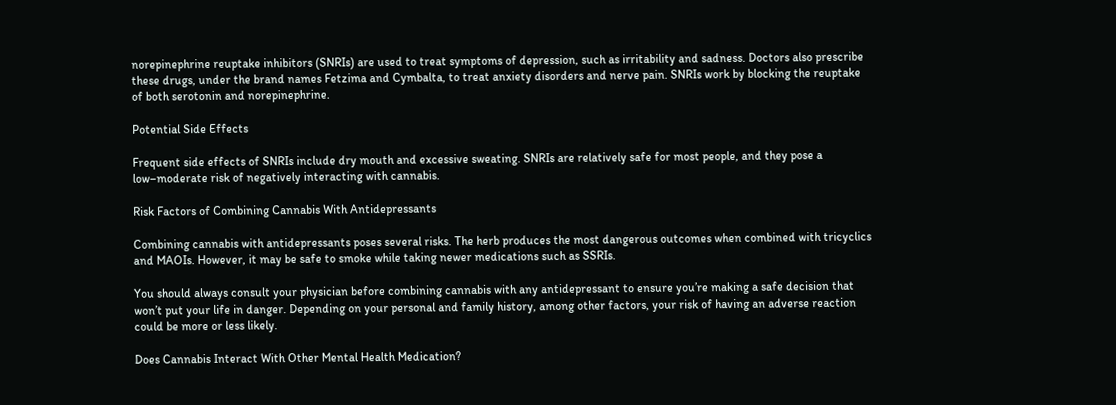norepinephrine reuptake inhibitors (SNRIs) are used to treat symptoms of depression, such as irritability and sadness. Doctors also prescribe these drugs, under the brand names Fetzima and Cymbalta, to treat anxiety disorders and nerve pain. SNRIs work by blocking the reuptake of both serotonin and norepinephrine.

Potential Side Effects

Frequent side effects of SNRIs include dry mouth and excessive sweating. SNRIs are relatively safe for most people, and they pose a low–moderate risk of negatively interacting with cannabis.

Risk Factors of Combining Cannabis With Antidepressants

Combining cannabis with antidepressants poses several risks. The herb produces the most dangerous outcomes when combined with tricyclics and MAOIs. However, it may be safe to smoke while taking newer medications such as SSRIs.

You should always consult your physician before combining cannabis with any antidepressant to ensure you’re making a safe decision that won’t put your life in danger. Depending on your personal and family history, among other factors, your risk of having an adverse reaction could be more or less likely.

Does Cannabis Interact With Other Mental Health Medication?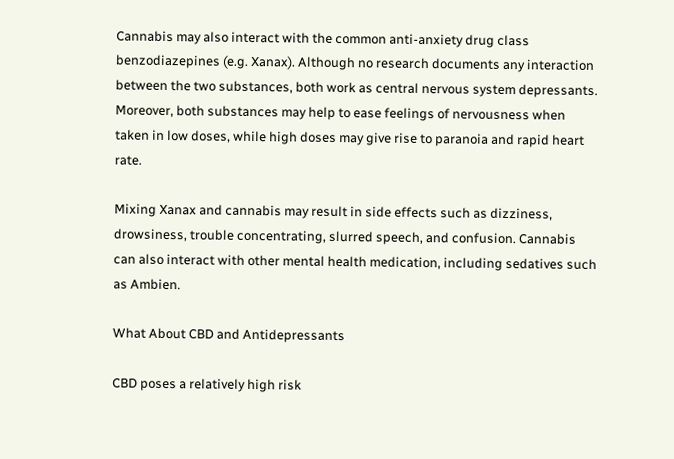Cannabis may also interact with the common anti-anxiety drug class benzodiazepines (e.g. Xanax). Although no research documents any interaction between the two substances, both work as central nervous system depressants. Moreover, both substances may help to ease feelings of nervousness when taken in low doses, while high doses may give rise to paranoia and rapid heart rate.

Mixing Xanax and cannabis may result in side effects such as dizziness, drowsiness, trouble concentrating, slurred speech, and confusion. Cannabis can also interact with other mental health medication, including sedatives such as Ambien.

What About CBD and Antidepressants

CBD poses a relatively high risk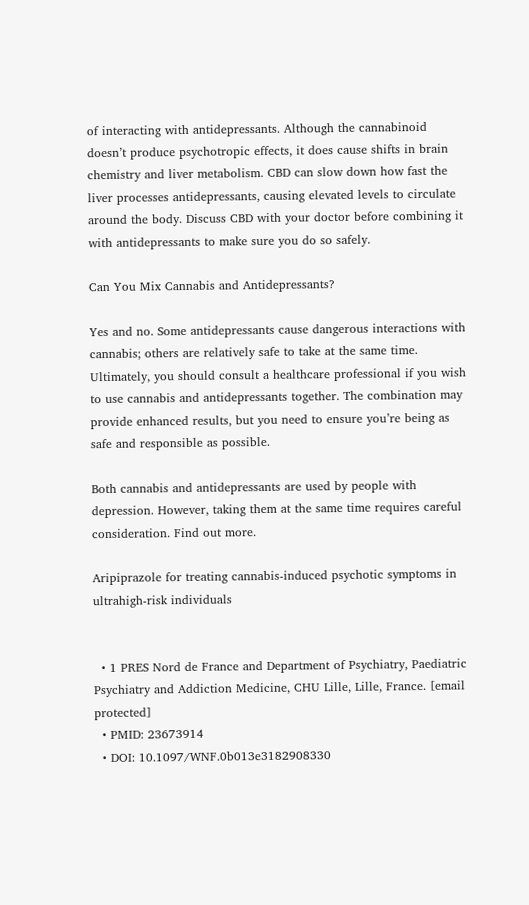of interacting with antidepressants. Although the cannabinoid doesn’t produce psychotropic effects, it does cause shifts in brain chemistry and liver metabolism. CBD can slow down how fast the liver processes antidepressants, causing elevated levels to circulate around the body. Discuss CBD with your doctor before combining it with antidepressants to make sure you do so safely.

Can You Mix Cannabis and Antidepressants?

Yes and no. Some antidepressants cause dangerous interactions with cannabis; others are relatively safe to take at the same time. Ultimately, you should consult a healthcare professional if you wish to use cannabis and antidepressants together. The combination may provide enhanced results, but you need to ensure you’re being as safe and responsible as possible.

Both cannabis and antidepressants are used by people with depression. However, taking them at the same time requires careful consideration. Find out more.

Aripiprazole for treating cannabis-induced psychotic symptoms in ultrahigh-risk individuals


  • 1 PRES Nord de France and Department of Psychiatry, Paediatric Psychiatry and Addiction Medicine, CHU Lille, Lille, France. [email protected]
  • PMID: 23673914
  • DOI: 10.1097/WNF.0b013e3182908330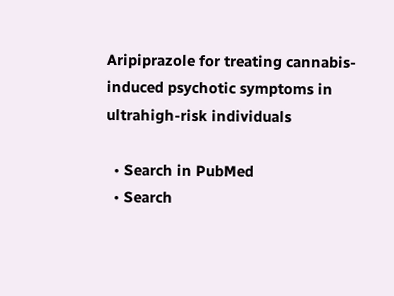Aripiprazole for treating cannabis-induced psychotic symptoms in ultrahigh-risk individuals

  • Search in PubMed
  • Search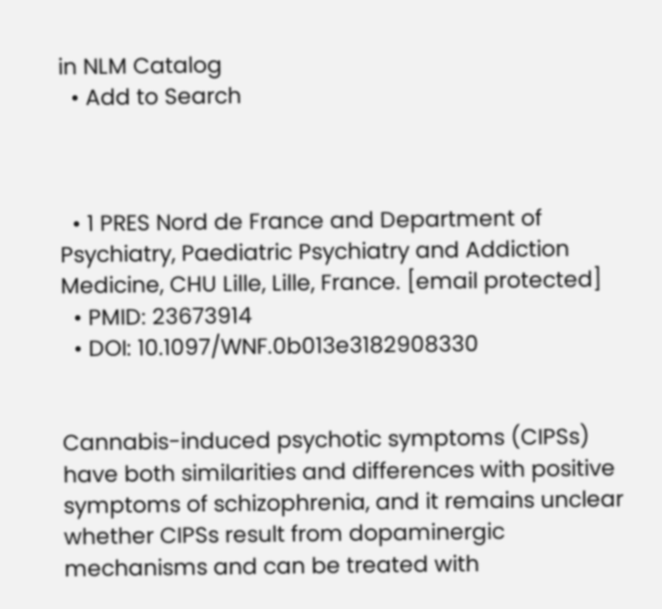in NLM Catalog
  • Add to Search



  • 1 PRES Nord de France and Department of Psychiatry, Paediatric Psychiatry and Addiction Medicine, CHU Lille, Lille, France. [email protected]
  • PMID: 23673914
  • DOI: 10.1097/WNF.0b013e3182908330


Cannabis-induced psychotic symptoms (CIPSs) have both similarities and differences with positive symptoms of schizophrenia, and it remains unclear whether CIPSs result from dopaminergic mechanisms and can be treated with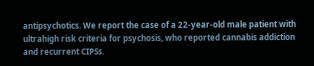antipsychotics. We report the case of a 22-year-old male patient with ultrahigh risk criteria for psychosis, who reported cannabis addiction and recurrent CIPSs.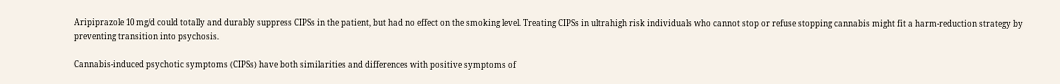Aripiprazole 10 mg/d could totally and durably suppress CIPSs in the patient, but had no effect on the smoking level. Treating CIPSs in ultrahigh risk individuals who cannot stop or refuse stopping cannabis might fit a harm-reduction strategy by preventing transition into psychosis.

Cannabis-induced psychotic symptoms (CIPSs) have both similarities and differences with positive symptoms of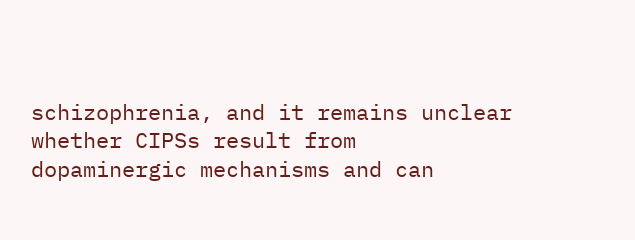schizophrenia, and it remains unclear whether CIPSs result from dopaminergic mechanisms and can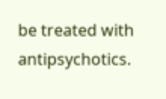be treated with antipsychotics.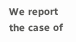We report the case of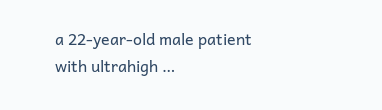a 22-year-old male patient with ultrahigh …